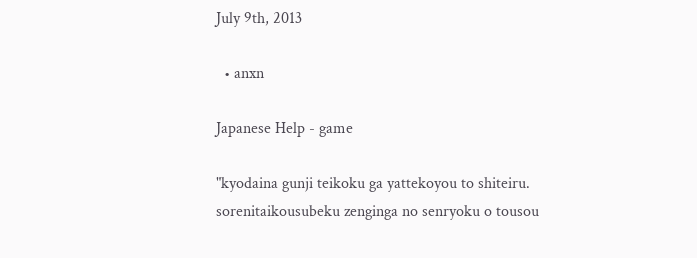July 9th, 2013

  • anxn

Japanese Help - game

"kyodaina gunji teikoku ga yattekoyou to shiteiru.
sorenitaikousubeku zenginga no senryoku o tousou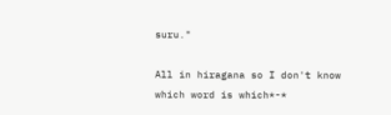suru."

All in hiragana so I don't know which word is which*-*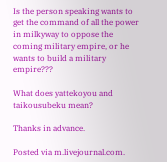Is the person speaking wants to get the command of all the power in milkyway to oppose the coming military empire, or he wants to build a military empire???

What does yattekoyou and taikousubeku mean?

Thanks in advance.

Posted via m.livejournal.com.